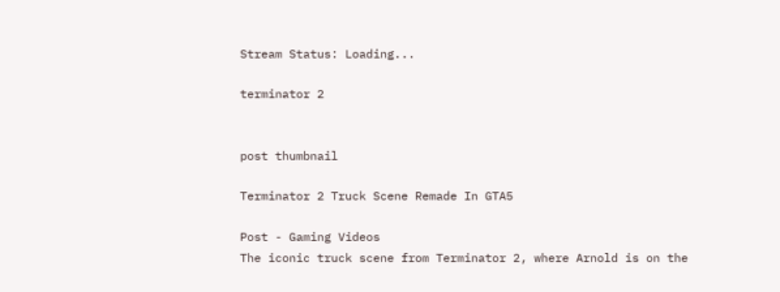Stream Status: Loading...

terminator 2


post thumbnail

Terminator 2 Truck Scene Remade In GTA5

Post - Gaming Videos
The iconic truck scene from Terminator 2, where Arnold is on the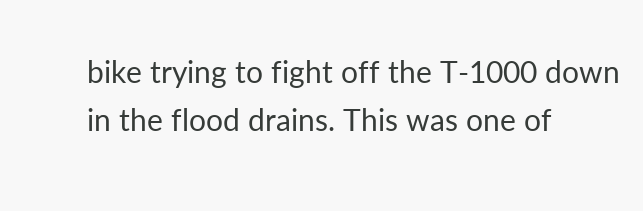bike trying to fight off the T-1000 down in the flood drains. This was one of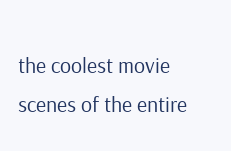the coolest movie scenes of the entire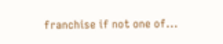franchise if not one of...